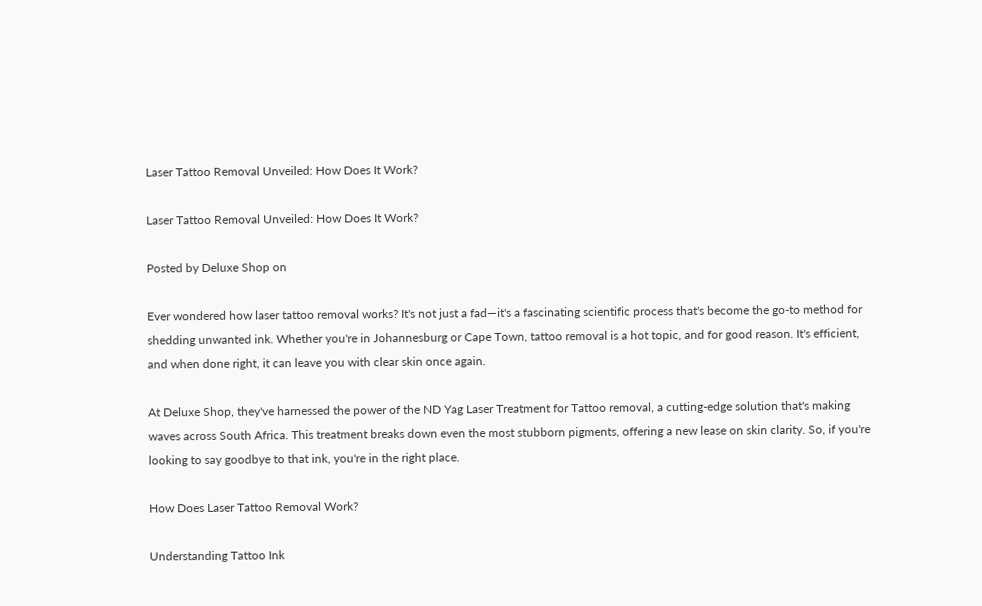Laser Tattoo Removal Unveiled: How Does It Work?

Laser Tattoo Removal Unveiled: How Does It Work?

Posted by Deluxe Shop on

Ever wondered how laser tattoo removal works? It's not just a fad—it's a fascinating scientific process that's become the go-to method for shedding unwanted ink. Whether you're in Johannesburg or Cape Town, tattoo removal is a hot topic, and for good reason. It's efficient, and when done right, it can leave you with clear skin once again.

At Deluxe Shop, they've harnessed the power of the ND Yag Laser Treatment for Tattoo removal, a cutting-edge solution that's making waves across South Africa. This treatment breaks down even the most stubborn pigments, offering a new lease on skin clarity. So, if you're looking to say goodbye to that ink, you're in the right place.

How Does Laser Tattoo Removal Work?

Understanding Tattoo Ink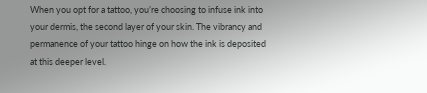When you opt for a tattoo, you’re choosing to infuse ink into your dermis, the second layer of your skin. The vibrancy and permanence of your tattoo hinge on how the ink is deposited at this deeper level.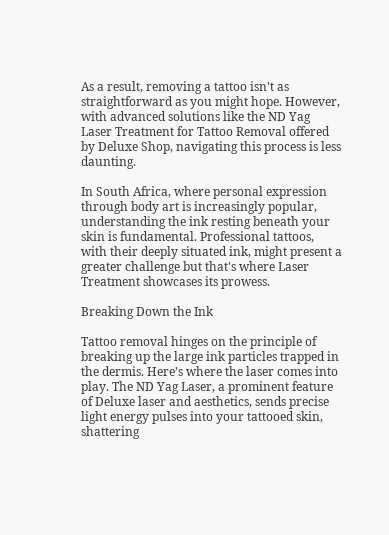As a result, removing a tattoo isn't as straightforward as you might hope. However, with advanced solutions like the ND Yag Laser Treatment for Tattoo Removal offered by Deluxe Shop, navigating this process is less daunting.

In South Africa, where personal expression through body art is increasingly popular, understanding the ink resting beneath your skin is fundamental. Professional tattoos, with their deeply situated ink, might present a greater challenge but that's where Laser Treatment showcases its prowess.

Breaking Down the Ink

Tattoo removal hinges on the principle of breaking up the large ink particles trapped in the dermis. Here’s where the laser comes into play. The ND Yag Laser, a prominent feature of Deluxe laser and aesthetics, sends precise light energy pulses into your tattooed skin, shattering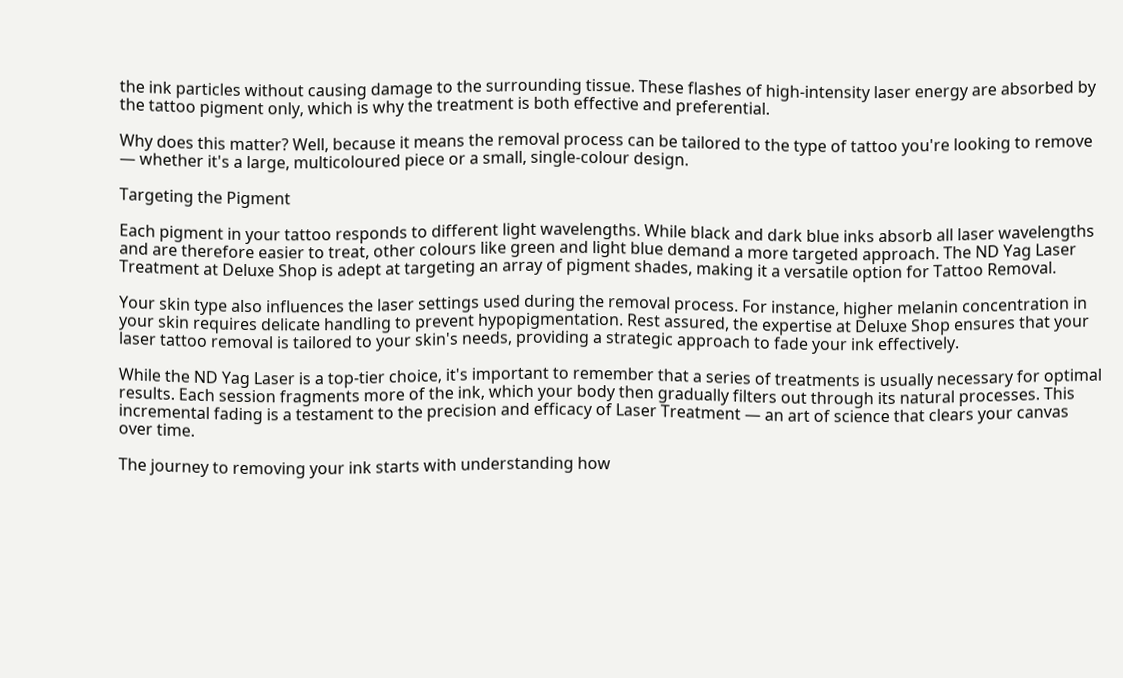the ink particles without causing damage to the surrounding tissue. These flashes of high-intensity laser energy are absorbed by the tattoo pigment only, which is why the treatment is both effective and preferential.

Why does this matter? Well, because it means the removal process can be tailored to the type of tattoo you're looking to remove — whether it's a large, multicoloured piece or a small, single-colour design.

Targeting the Pigment

Each pigment in your tattoo responds to different light wavelengths. While black and dark blue inks absorb all laser wavelengths and are therefore easier to treat, other colours like green and light blue demand a more targeted approach. The ND Yag Laser Treatment at Deluxe Shop is adept at targeting an array of pigment shades, making it a versatile option for Tattoo Removal.

Your skin type also influences the laser settings used during the removal process. For instance, higher melanin concentration in your skin requires delicate handling to prevent hypopigmentation. Rest assured, the expertise at Deluxe Shop ensures that your laser tattoo removal is tailored to your skin's needs, providing a strategic approach to fade your ink effectively.

While the ND Yag Laser is a top-tier choice, it's important to remember that a series of treatments is usually necessary for optimal results. Each session fragments more of the ink, which your body then gradually filters out through its natural processes. This incremental fading is a testament to the precision and efficacy of Laser Treatment — an art of science that clears your canvas over time.

The journey to removing your ink starts with understanding how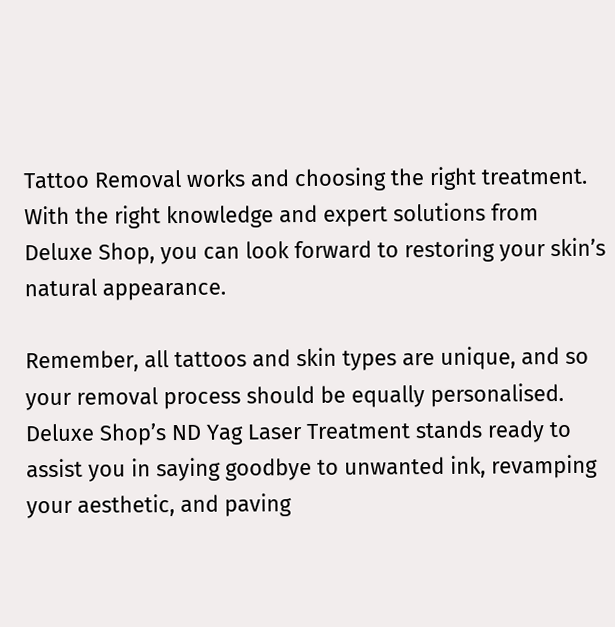Tattoo Removal works and choosing the right treatment. With the right knowledge and expert solutions from Deluxe Shop, you can look forward to restoring your skin’s natural appearance.

Remember, all tattoos and skin types are unique, and so your removal process should be equally personalised. Deluxe Shop’s ND Yag Laser Treatment stands ready to assist you in saying goodbye to unwanted ink, revamping your aesthetic, and paving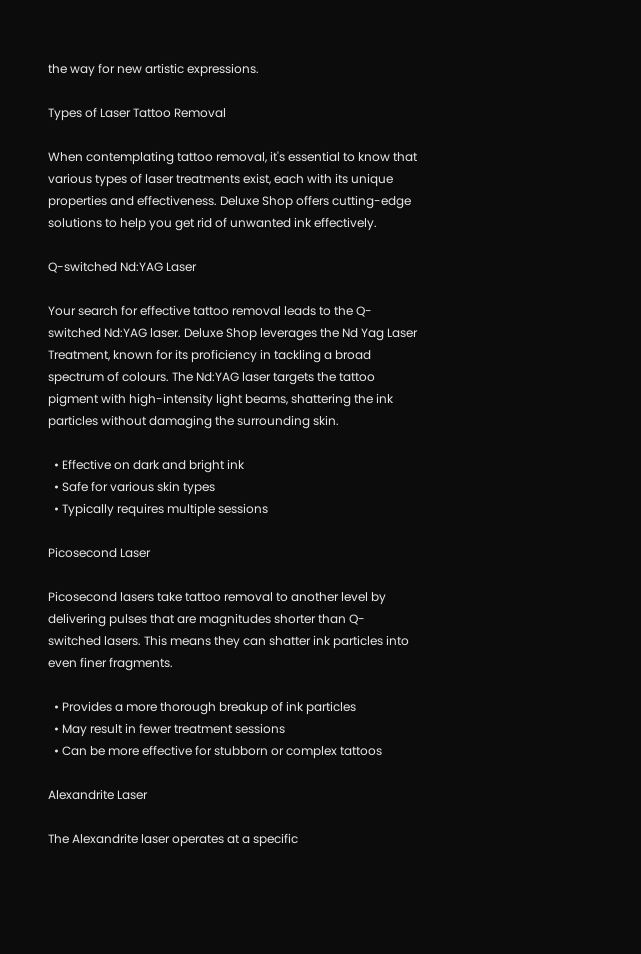the way for new artistic expressions.

Types of Laser Tattoo Removal

When contemplating tattoo removal, it's essential to know that various types of laser treatments exist, each with its unique properties and effectiveness. Deluxe Shop offers cutting-edge solutions to help you get rid of unwanted ink effectively.

Q-switched Nd:YAG Laser

Your search for effective tattoo removal leads to the Q-switched Nd:YAG laser. Deluxe Shop leverages the Nd Yag Laser Treatment, known for its proficiency in tackling a broad spectrum of colours. The Nd:YAG laser targets the tattoo pigment with high-intensity light beams, shattering the ink particles without damaging the surrounding skin.

  • Effective on dark and bright ink
  • Safe for various skin types
  • Typically requires multiple sessions

Picosecond Laser

Picosecond lasers take tattoo removal to another level by delivering pulses that are magnitudes shorter than Q-switched lasers. This means they can shatter ink particles into even finer fragments.

  • Provides a more thorough breakup of ink particles
  • May result in fewer treatment sessions
  • Can be more effective for stubborn or complex tattoos

Alexandrite Laser

The Alexandrite laser operates at a specific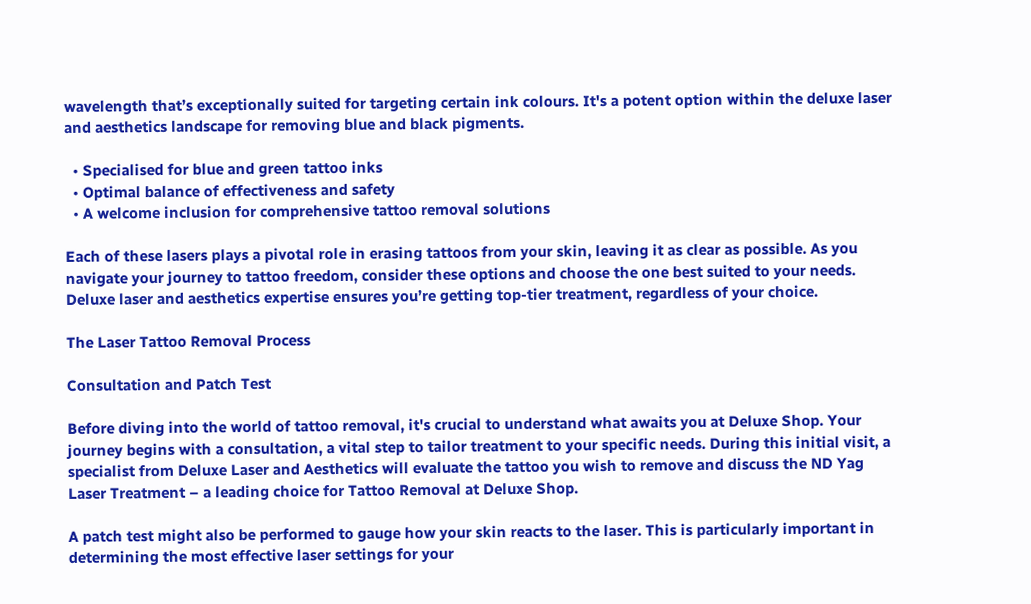wavelength that’s exceptionally suited for targeting certain ink colours. It's a potent option within the deluxe laser and aesthetics landscape for removing blue and black pigments.

  • Specialised for blue and green tattoo inks
  • Optimal balance of effectiveness and safety
  • A welcome inclusion for comprehensive tattoo removal solutions

Each of these lasers plays a pivotal role in erasing tattoos from your skin, leaving it as clear as possible. As you navigate your journey to tattoo freedom, consider these options and choose the one best suited to your needs. Deluxe laser and aesthetics expertise ensures you’re getting top-tier treatment, regardless of your choice.

The Laser Tattoo Removal Process

Consultation and Patch Test

Before diving into the world of tattoo removal, it's crucial to understand what awaits you at Deluxe Shop. Your journey begins with a consultation, a vital step to tailor treatment to your specific needs. During this initial visit, a specialist from Deluxe Laser and Aesthetics will evaluate the tattoo you wish to remove and discuss the ND Yag Laser Treatment – a leading choice for Tattoo Removal at Deluxe Shop.

A patch test might also be performed to gauge how your skin reacts to the laser. This is particularly important in determining the most effective laser settings for your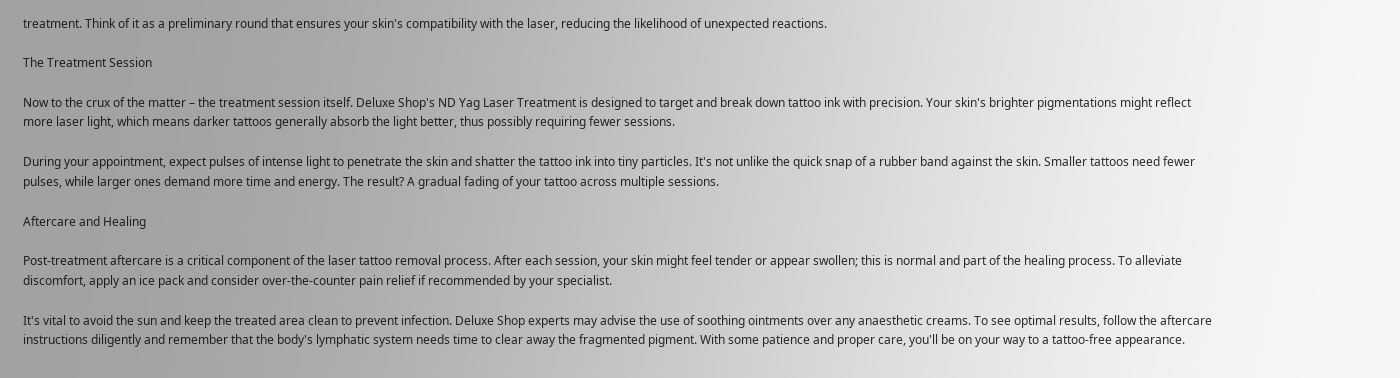treatment. Think of it as a preliminary round that ensures your skin's compatibility with the laser, reducing the likelihood of unexpected reactions.

The Treatment Session

Now to the crux of the matter – the treatment session itself. Deluxe Shop's ND Yag Laser Treatment is designed to target and break down tattoo ink with precision. Your skin's brighter pigmentations might reflect more laser light, which means darker tattoos generally absorb the light better, thus possibly requiring fewer sessions.

During your appointment, expect pulses of intense light to penetrate the skin and shatter the tattoo ink into tiny particles. It's not unlike the quick snap of a rubber band against the skin. Smaller tattoos need fewer pulses, while larger ones demand more time and energy. The result? A gradual fading of your tattoo across multiple sessions.

Aftercare and Healing

Post-treatment aftercare is a critical component of the laser tattoo removal process. After each session, your skin might feel tender or appear swollen; this is normal and part of the healing process. To alleviate discomfort, apply an ice pack and consider over-the-counter pain relief if recommended by your specialist.

It's vital to avoid the sun and keep the treated area clean to prevent infection. Deluxe Shop experts may advise the use of soothing ointments over any anaesthetic creams. To see optimal results, follow the aftercare instructions diligently and remember that the body's lymphatic system needs time to clear away the fragmented pigment. With some patience and proper care, you'll be on your way to a tattoo-free appearance.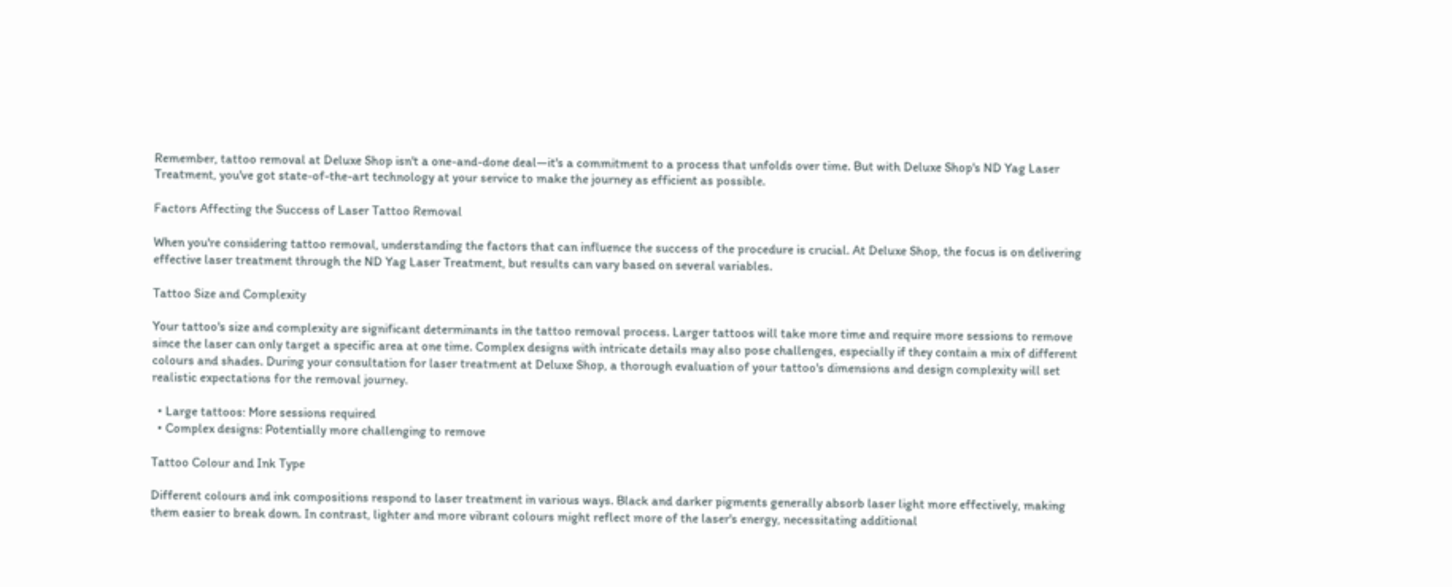Remember, tattoo removal at Deluxe Shop isn't a one-and-done deal—it's a commitment to a process that unfolds over time. But with Deluxe Shop's ND Yag Laser Treatment, you've got state-of-the-art technology at your service to make the journey as efficient as possible.

Factors Affecting the Success of Laser Tattoo Removal

When you're considering tattoo removal, understanding the factors that can influence the success of the procedure is crucial. At Deluxe Shop, the focus is on delivering effective laser treatment through the ND Yag Laser Treatment, but results can vary based on several variables.

Tattoo Size and Complexity

Your tattoo's size and complexity are significant determinants in the tattoo removal process. Larger tattoos will take more time and require more sessions to remove since the laser can only target a specific area at one time. Complex designs with intricate details may also pose challenges, especially if they contain a mix of different colours and shades. During your consultation for laser treatment at Deluxe Shop, a thorough evaluation of your tattoo's dimensions and design complexity will set realistic expectations for the removal journey.

  • Large tattoos: More sessions required
  • Complex designs: Potentially more challenging to remove

Tattoo Colour and Ink Type

Different colours and ink compositions respond to laser treatment in various ways. Black and darker pigments generally absorb laser light more effectively, making them easier to break down. In contrast, lighter and more vibrant colours might reflect more of the laser's energy, necessitating additional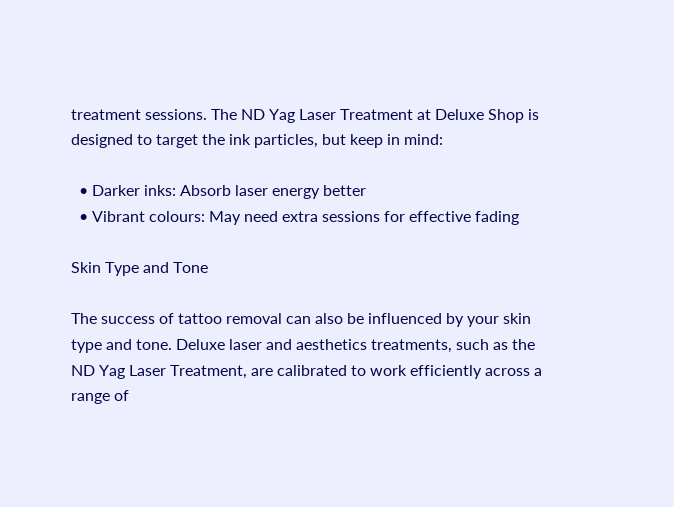treatment sessions. The ND Yag Laser Treatment at Deluxe Shop is designed to target the ink particles, but keep in mind:

  • Darker inks: Absorb laser energy better
  • Vibrant colours: May need extra sessions for effective fading

Skin Type and Tone

The success of tattoo removal can also be influenced by your skin type and tone. Deluxe laser and aesthetics treatments, such as the ND Yag Laser Treatment, are calibrated to work efficiently across a range of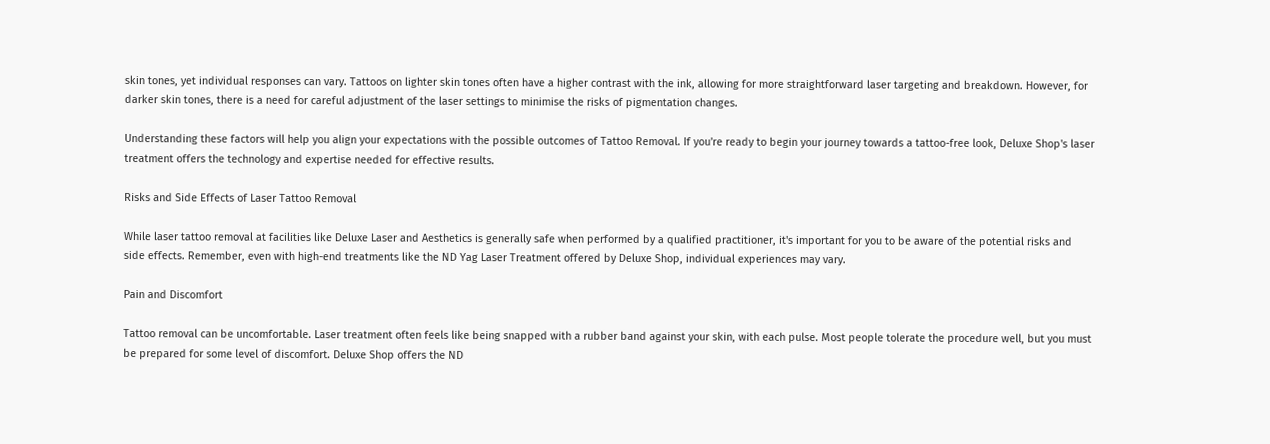skin tones, yet individual responses can vary. Tattoos on lighter skin tones often have a higher contrast with the ink, allowing for more straightforward laser targeting and breakdown. However, for darker skin tones, there is a need for careful adjustment of the laser settings to minimise the risks of pigmentation changes.

Understanding these factors will help you align your expectations with the possible outcomes of Tattoo Removal. If you're ready to begin your journey towards a tattoo-free look, Deluxe Shop's laser treatment offers the technology and expertise needed for effective results.

Risks and Side Effects of Laser Tattoo Removal

While laser tattoo removal at facilities like Deluxe Laser and Aesthetics is generally safe when performed by a qualified practitioner, it's important for you to be aware of the potential risks and side effects. Remember, even with high-end treatments like the ND Yag Laser Treatment offered by Deluxe Shop, individual experiences may vary.

Pain and Discomfort

Tattoo removal can be uncomfortable. Laser treatment often feels like being snapped with a rubber band against your skin, with each pulse. Most people tolerate the procedure well, but you must be prepared for some level of discomfort. Deluxe Shop offers the ND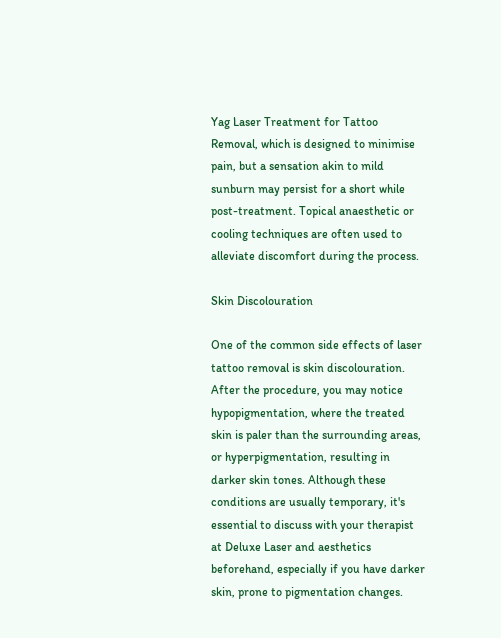Yag Laser Treatment for Tattoo Removal, which is designed to minimise pain, but a sensation akin to mild sunburn may persist for a short while post-treatment. Topical anaesthetic or cooling techniques are often used to alleviate discomfort during the process.

Skin Discolouration

One of the common side effects of laser tattoo removal is skin discolouration. After the procedure, you may notice hypopigmentation, where the treated skin is paler than the surrounding areas, or hyperpigmentation, resulting in darker skin tones. Although these conditions are usually temporary, it's essential to discuss with your therapist at Deluxe Laser and aesthetics beforehand, especially if you have darker skin, prone to pigmentation changes.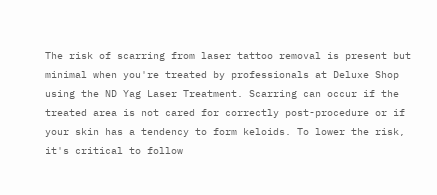The risk of scarring from laser tattoo removal is present but minimal when you're treated by professionals at Deluxe Shop using the ND Yag Laser Treatment. Scarring can occur if the treated area is not cared for correctly post-procedure or if your skin has a tendency to form keloids. To lower the risk, it's critical to follow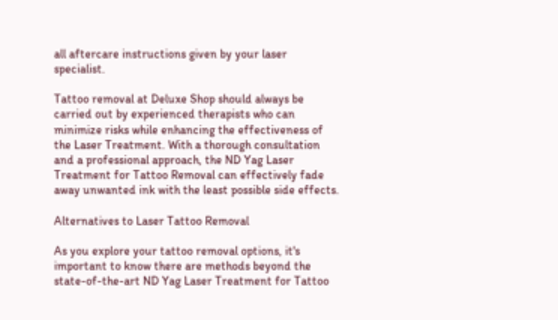all aftercare instructions given by your laser specialist.

Tattoo removal at Deluxe Shop should always be carried out by experienced therapists who can minimize risks while enhancing the effectiveness of the Laser Treatment. With a thorough consultation and a professional approach, the ND Yag Laser Treatment for Tattoo Removal can effectively fade away unwanted ink with the least possible side effects.

Alternatives to Laser Tattoo Removal

As you explore your tattoo removal options, it's important to know there are methods beyond the state-of-the-art ND Yag Laser Treatment for Tattoo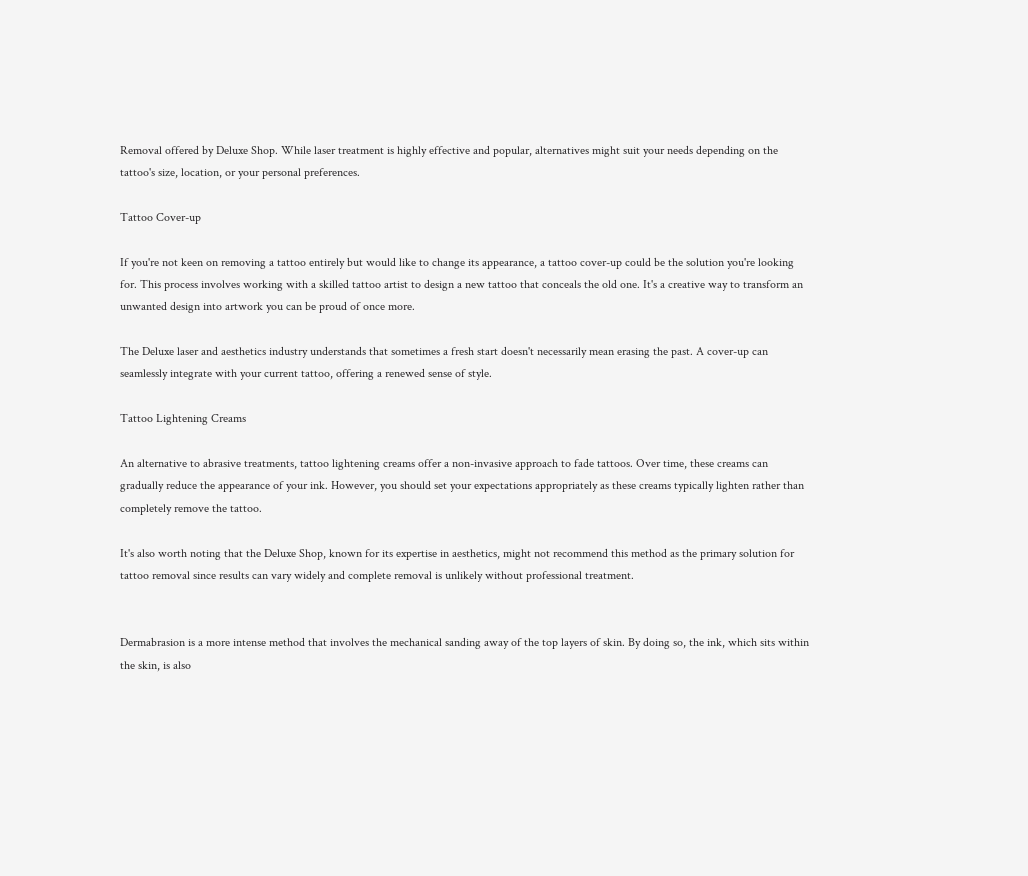Removal offered by Deluxe Shop. While laser treatment is highly effective and popular, alternatives might suit your needs depending on the tattoo's size, location, or your personal preferences.

Tattoo Cover-up

If you're not keen on removing a tattoo entirely but would like to change its appearance, a tattoo cover-up could be the solution you're looking for. This process involves working with a skilled tattoo artist to design a new tattoo that conceals the old one. It's a creative way to transform an unwanted design into artwork you can be proud of once more.

The Deluxe laser and aesthetics industry understands that sometimes a fresh start doesn't necessarily mean erasing the past. A cover-up can seamlessly integrate with your current tattoo, offering a renewed sense of style.

Tattoo Lightening Creams

An alternative to abrasive treatments, tattoo lightening creams offer a non-invasive approach to fade tattoos. Over time, these creams can gradually reduce the appearance of your ink. However, you should set your expectations appropriately as these creams typically lighten rather than completely remove the tattoo.

It's also worth noting that the Deluxe Shop, known for its expertise in aesthetics, might not recommend this method as the primary solution for tattoo removal since results can vary widely and complete removal is unlikely without professional treatment.


Dermabrasion is a more intense method that involves the mechanical sanding away of the top layers of skin. By doing so, the ink, which sits within the skin, is also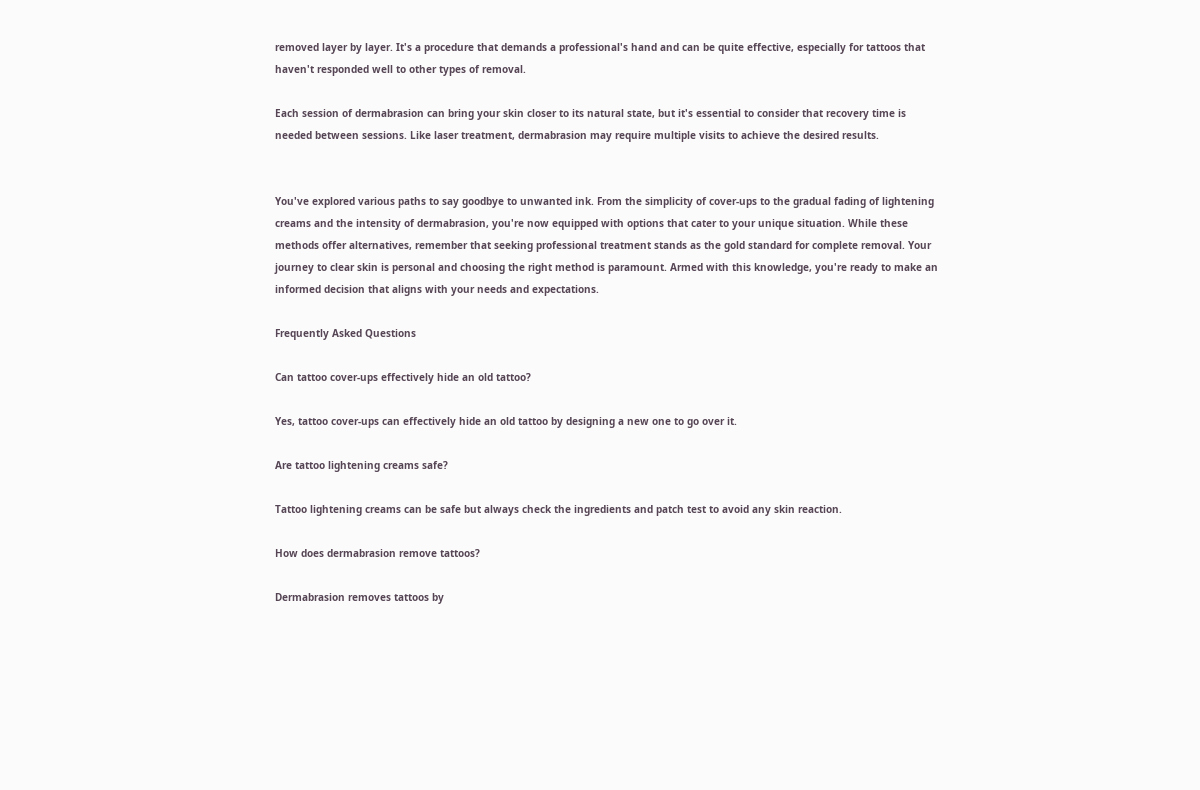removed layer by layer. It's a procedure that demands a professional's hand and can be quite effective, especially for tattoos that haven't responded well to other types of removal.

Each session of dermabrasion can bring your skin closer to its natural state, but it's essential to consider that recovery time is needed between sessions. Like laser treatment, dermabrasion may require multiple visits to achieve the desired results.


You've explored various paths to say goodbye to unwanted ink. From the simplicity of cover-ups to the gradual fading of lightening creams and the intensity of dermabrasion, you're now equipped with options that cater to your unique situation. While these methods offer alternatives, remember that seeking professional treatment stands as the gold standard for complete removal. Your journey to clear skin is personal and choosing the right method is paramount. Armed with this knowledge, you're ready to make an informed decision that aligns with your needs and expectations.

Frequently Asked Questions

Can tattoo cover-ups effectively hide an old tattoo?

Yes, tattoo cover-ups can effectively hide an old tattoo by designing a new one to go over it.

Are tattoo lightening creams safe?

Tattoo lightening creams can be safe but always check the ingredients and patch test to avoid any skin reaction.

How does dermabrasion remove tattoos?

Dermabrasion removes tattoos by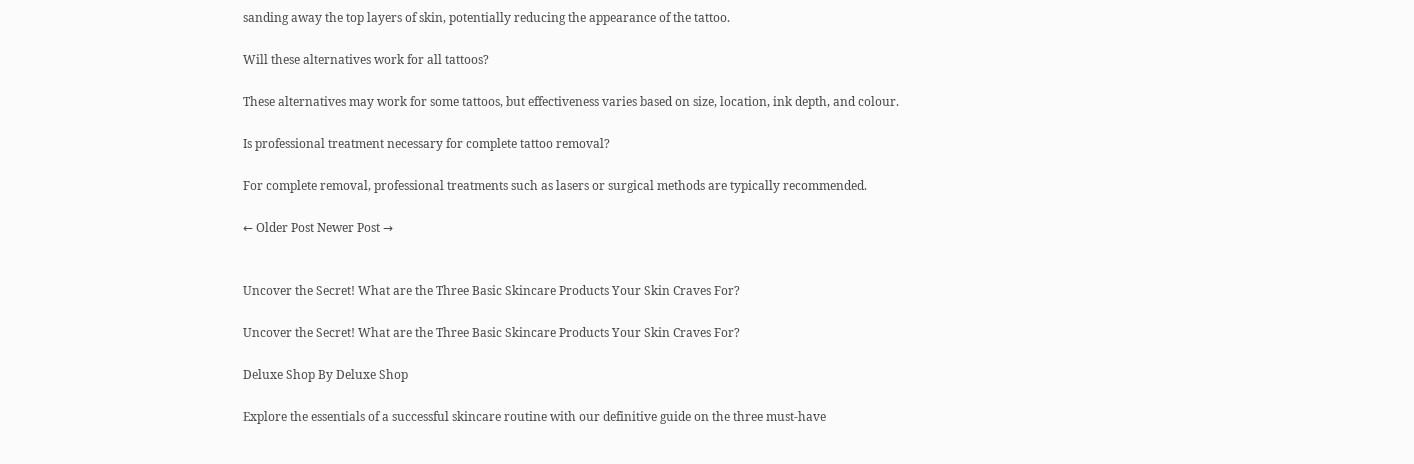sanding away the top layers of skin, potentially reducing the appearance of the tattoo.

Will these alternatives work for all tattoos?

These alternatives may work for some tattoos, but effectiveness varies based on size, location, ink depth, and colour.

Is professional treatment necessary for complete tattoo removal?

For complete removal, professional treatments such as lasers or surgical methods are typically recommended.

← Older Post Newer Post →


Uncover the Secret! What are the Three Basic Skincare Products Your Skin Craves For?

Uncover the Secret! What are the Three Basic Skincare Products Your Skin Craves For?

Deluxe Shop By Deluxe Shop

Explore the essentials of a successful skincare routine with our definitive guide on the three must-have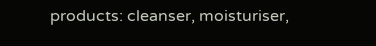products: cleanser, moisturiser,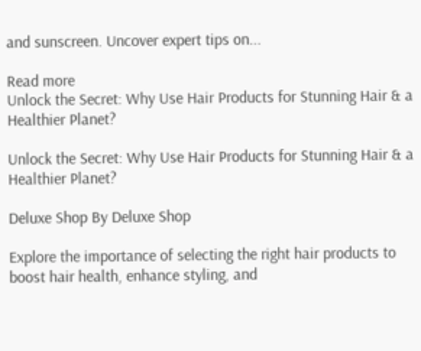and sunscreen. Uncover expert tips on...

Read more
Unlock the Secret: Why Use Hair Products for Stunning Hair & a Healthier Planet?

Unlock the Secret: Why Use Hair Products for Stunning Hair & a Healthier Planet?

Deluxe Shop By Deluxe Shop

Explore the importance of selecting the right hair products to boost hair health, enhance styling, and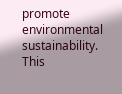promote environmental sustainability. This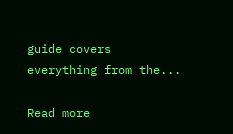guide covers everything from the...

Read more